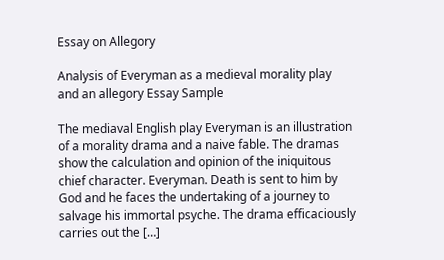Essay on Allegory

Analysis of Everyman as a medieval morality play and an allegory Essay Sample

The mediaval English play Everyman is an illustration of a morality drama and a naive fable. The dramas show the calculation and opinion of the iniquitous chief character. Everyman. Death is sent to him by God and he faces the undertaking of a journey to salvage his immortal psyche. The drama efficaciously carries out the […]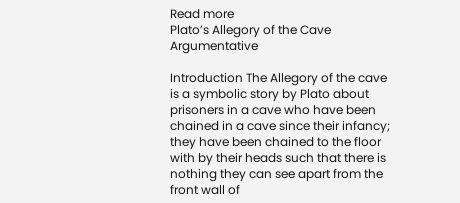Read more
Plato’s Allegory of the Cave Argumentative

Introduction The Allegory of the cave is a symbolic story by Plato about prisoners in a cave who have been chained in a cave since their infancy; they have been chained to the floor with by their heads such that there is nothing they can see apart from the front wall of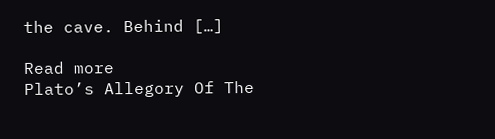the cave. Behind […]

Read more
Plato’s Allegory Of The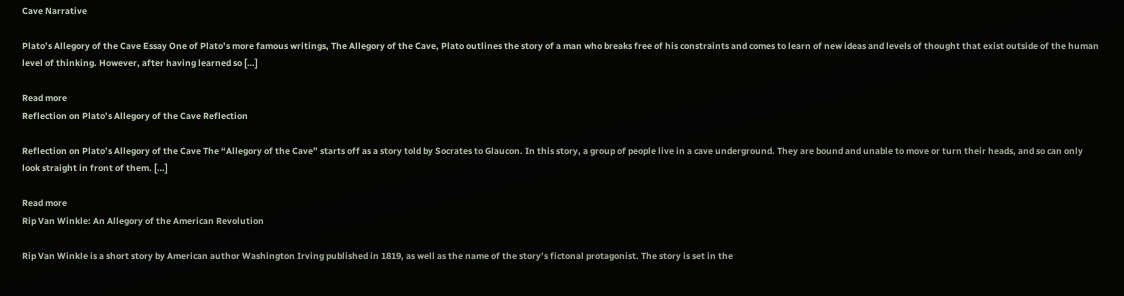Cave Narrative

Plato’s Allegory of the Cave Essay One of Plato’s more famous writings, The Allegory of the Cave, Plato outlines the story of a man who breaks free of his constraints and comes to learn of new ideas and levels of thought that exist outside of the human level of thinking. However, after having learned so […]

Read more
Reflection on Plato’s Allegory of the Cave Reflection

Reflection on Plato’s Allegory of the Cave The “Allegory of the Cave” starts off as a story told by Socrates to Glaucon. In this story, a group of people live in a cave underground. They are bound and unable to move or turn their heads, and so can only look straight in front of them. […]

Read more
Rip Van Winkle: An Allegory of the American Revolution

Rip Van Winkle is a short story by American author Washington Irving published in 1819, as well as the name of the story’s fictonal protagonist. The story is set in the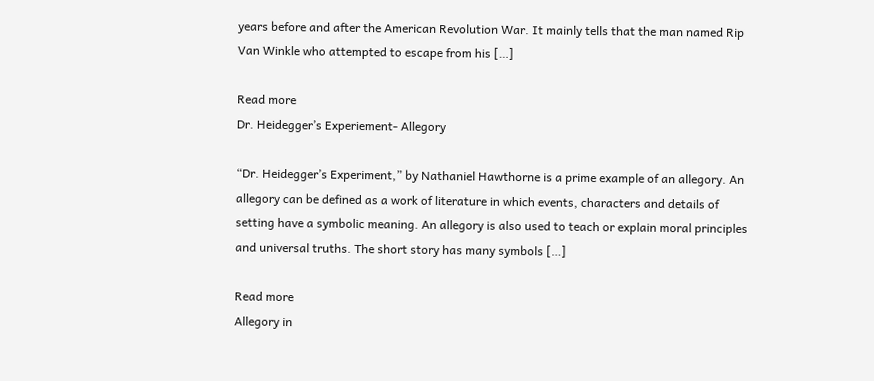years before and after the American Revolution War. It mainly tells that the man named Rip Van Winkle who attempted to escape from his […]

Read more
Dr. Heidegger’s Experiement- Allegory

“Dr. Heidegger’s Experiment,” by Nathaniel Hawthorne is a prime example of an allegory. An allegory can be defined as a work of literature in which events, characters and details of setting have a symbolic meaning. An allegory is also used to teach or explain moral principles and universal truths. The short story has many symbols […]

Read more
Allegory in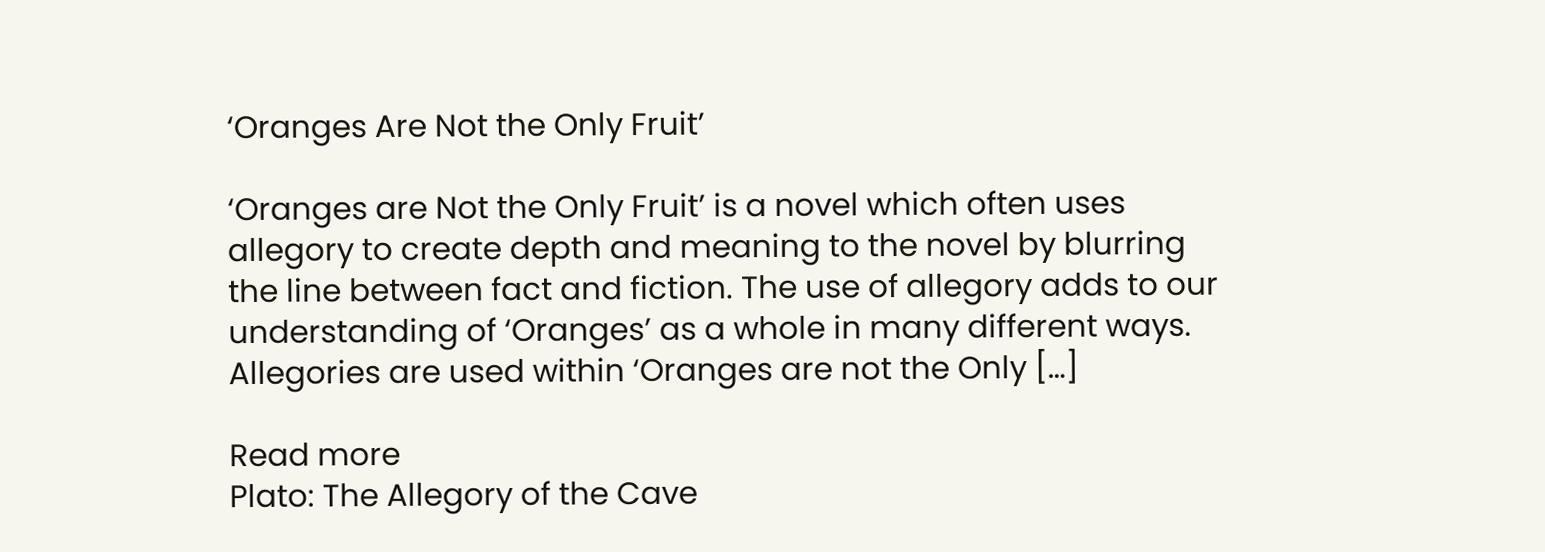‘Oranges Are Not the Only Fruit’

‘Oranges are Not the Only Fruit’ is a novel which often uses allegory to create depth and meaning to the novel by blurring the line between fact and fiction. The use of allegory adds to our understanding of ‘Oranges’ as a whole in many different ways. Allegories are used within ‘Oranges are not the Only […]

Read more
Plato: The Allegory of the Cave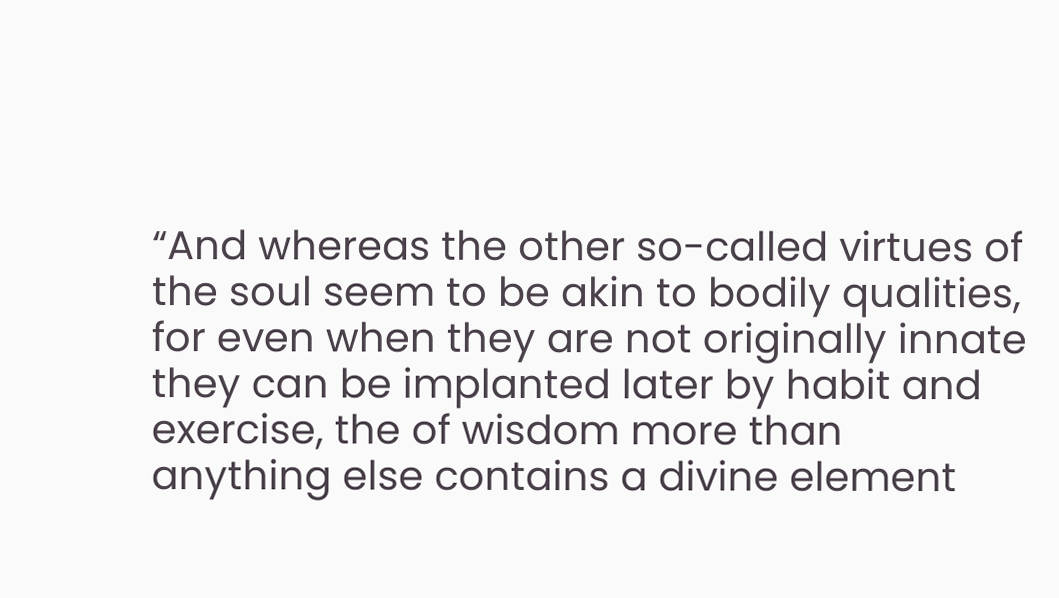“And whereas the other so-called virtues of the soul seem to be akin to bodily qualities, for even when they are not originally innate they can be implanted later by habit and exercise, the of wisdom more than anything else contains a divine element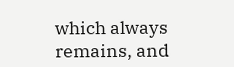which always remains, and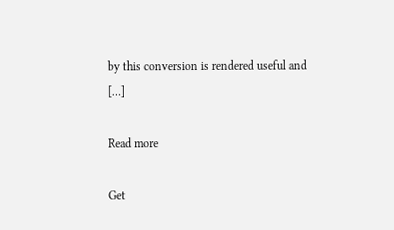by this conversion is rendered useful and […]

Read more

Get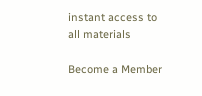instant access to
all materials

Become a Member